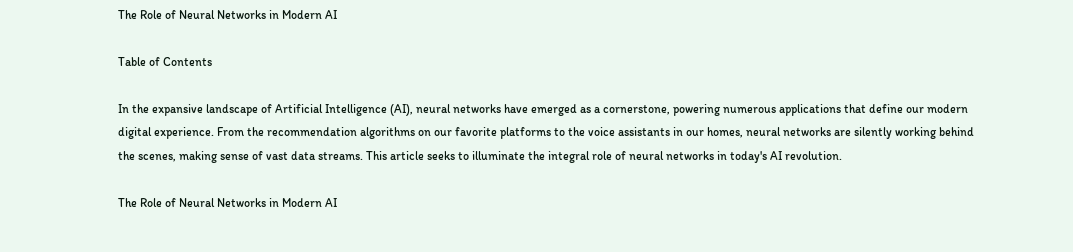The Role of Neural Networks in Modern AI

Table of Contents

In the expansive landscape of Artificial Intelligence (AI), neural networks have emerged as a cornerstone, powering numerous applications that define our modern digital experience. From the recommendation algorithms on our favorite platforms to the voice assistants in our homes, neural networks are silently working behind the scenes, making sense of vast data streams. This article seeks to illuminate the integral role of neural networks in today's AI revolution.

The Role of Neural Networks in Modern AI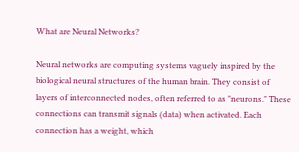What are Neural Networks?

Neural networks are computing systems vaguely inspired by the biological neural structures of the human brain. They consist of layers of interconnected nodes, often referred to as "neurons." These connections can transmit signals (data) when activated. Each connection has a weight, which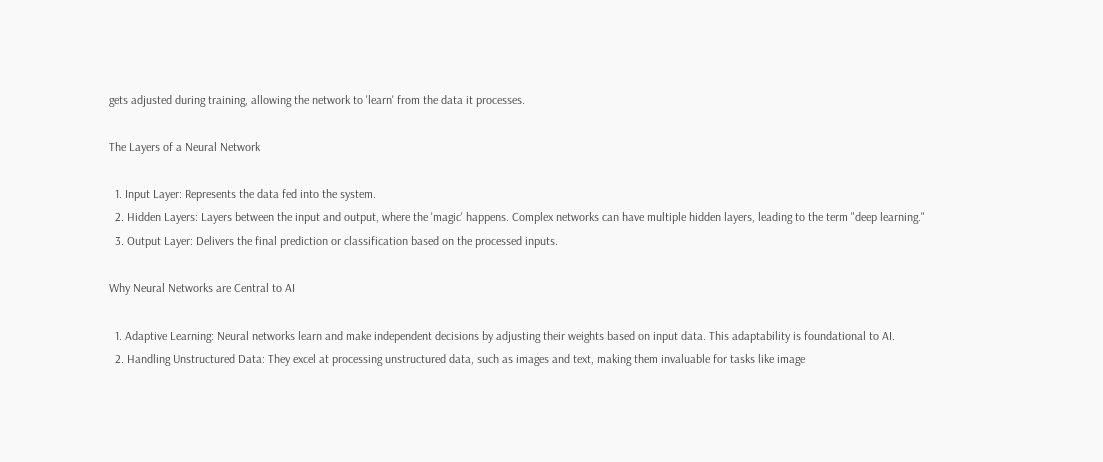gets adjusted during training, allowing the network to 'learn' from the data it processes.

The Layers of a Neural Network

  1. Input Layer: Represents the data fed into the system.
  2. Hidden Layers: Layers between the input and output, where the 'magic' happens. Complex networks can have multiple hidden layers, leading to the term "deep learning."
  3. Output Layer: Delivers the final prediction or classification based on the processed inputs.

Why Neural Networks are Central to AI

  1. Adaptive Learning: Neural networks learn and make independent decisions by adjusting their weights based on input data. This adaptability is foundational to AI.
  2. Handling Unstructured Data: They excel at processing unstructured data, such as images and text, making them invaluable for tasks like image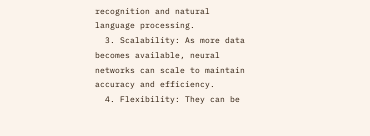recognition and natural language processing.
  3. Scalability: As more data becomes available, neural networks can scale to maintain accuracy and efficiency.
  4. Flexibility: They can be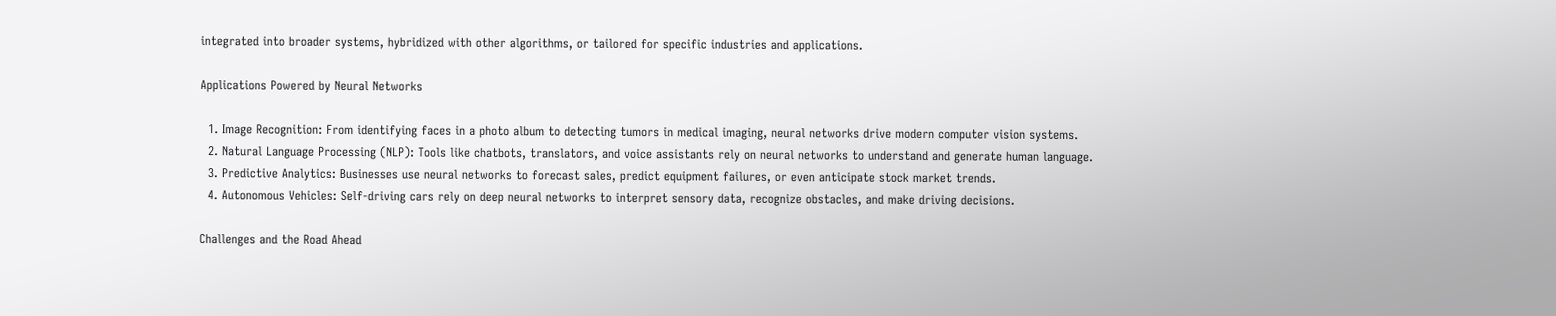integrated into broader systems, hybridized with other algorithms, or tailored for specific industries and applications.

Applications Powered by Neural Networks

  1. Image Recognition: From identifying faces in a photo album to detecting tumors in medical imaging, neural networks drive modern computer vision systems.
  2. Natural Language Processing (NLP): Tools like chatbots, translators, and voice assistants rely on neural networks to understand and generate human language.
  3. Predictive Analytics: Businesses use neural networks to forecast sales, predict equipment failures, or even anticipate stock market trends.
  4. Autonomous Vehicles: Self-driving cars rely on deep neural networks to interpret sensory data, recognize obstacles, and make driving decisions.

Challenges and the Road Ahead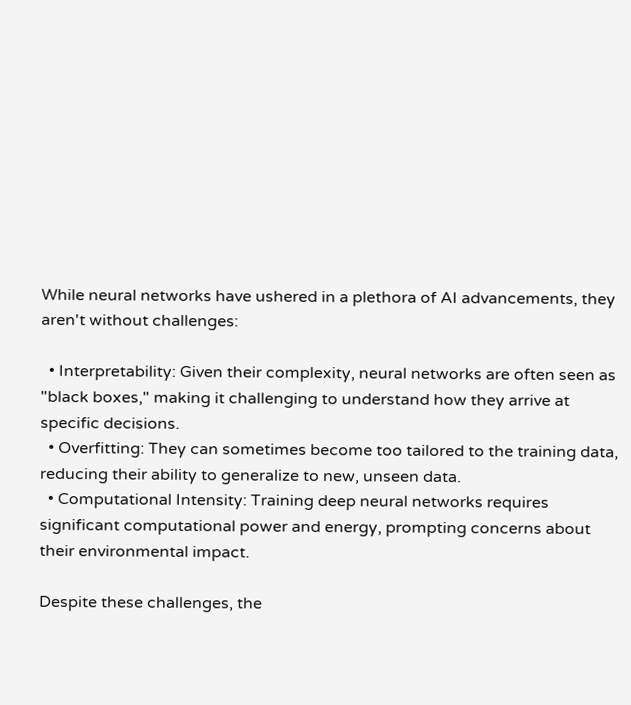While neural networks have ushered in a plethora of AI advancements, they aren't without challenges:

  • Interpretability: Given their complexity, neural networks are often seen as "black boxes," making it challenging to understand how they arrive at specific decisions.
  • Overfitting: They can sometimes become too tailored to the training data, reducing their ability to generalize to new, unseen data.
  • Computational Intensity: Training deep neural networks requires significant computational power and energy, prompting concerns about their environmental impact.

Despite these challenges, the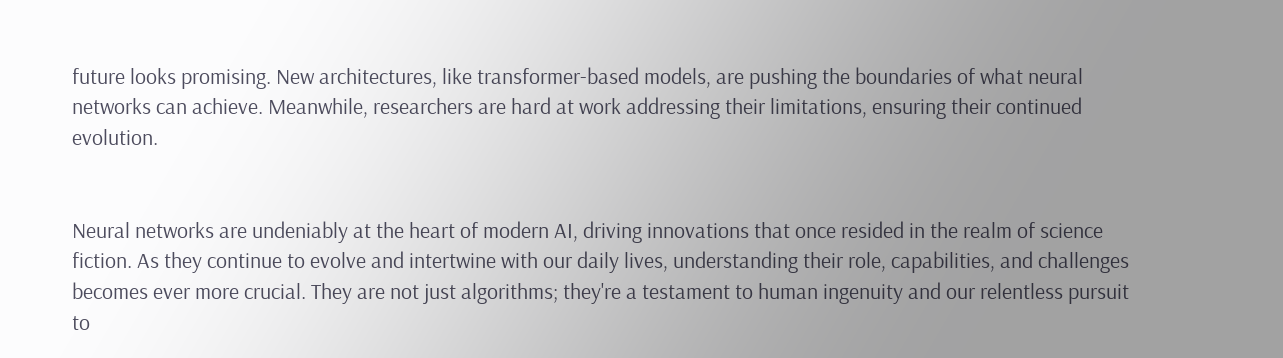future looks promising. New architectures, like transformer-based models, are pushing the boundaries of what neural networks can achieve. Meanwhile, researchers are hard at work addressing their limitations, ensuring their continued evolution.


Neural networks are undeniably at the heart of modern AI, driving innovations that once resided in the realm of science fiction. As they continue to evolve and intertwine with our daily lives, understanding their role, capabilities, and challenges becomes ever more crucial. They are not just algorithms; they're a testament to human ingenuity and our relentless pursuit to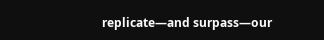replicate—and surpass—our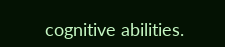cognitive abilities.